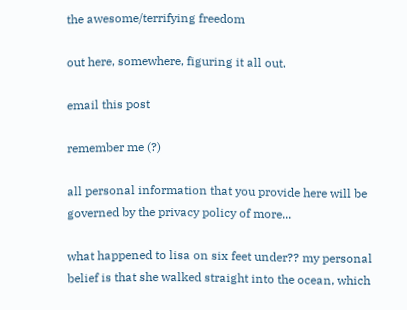the awesome/terrifying freedom

out here, somewhere, figuring it all out.

email this post

remember me (?)

all personal information that you provide here will be governed by the privacy policy of more...

what happened to lisa on six feet under?? my personal belief is that she walked straight into the ocean, which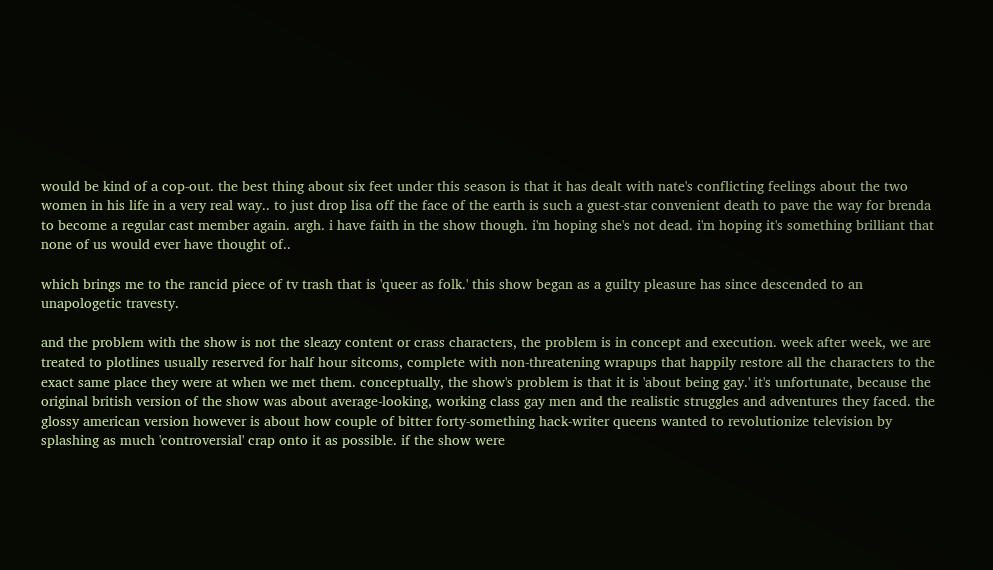would be kind of a cop-out. the best thing about six feet under this season is that it has dealt with nate's conflicting feelings about the two women in his life in a very real way.. to just drop lisa off the face of the earth is such a guest-star convenient death to pave the way for brenda to become a regular cast member again. argh. i have faith in the show though. i'm hoping she's not dead. i'm hoping it's something brilliant that none of us would ever have thought of..

which brings me to the rancid piece of tv trash that is 'queer as folk.' this show began as a guilty pleasure has since descended to an unapologetic travesty.

and the problem with the show is not the sleazy content or crass characters, the problem is in concept and execution. week after week, we are treated to plotlines usually reserved for half hour sitcoms, complete with non-threatening wrapups that happily restore all the characters to the exact same place they were at when we met them. conceptually, the show's problem is that it is 'about being gay.' it's unfortunate, because the original british version of the show was about average-looking, working class gay men and the realistic struggles and adventures they faced. the glossy american version however is about how couple of bitter forty-something hack-writer queens wanted to revolutionize television by splashing as much 'controversial' crap onto it as possible. if the show were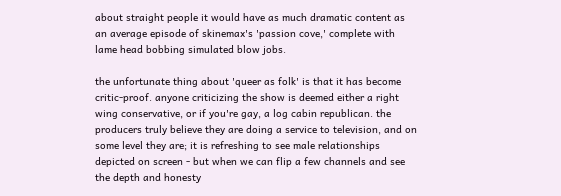about straight people it would have as much dramatic content as an average episode of skinemax's 'passion cove,' complete with lame head bobbing simulated blow jobs.

the unfortunate thing about 'queer as folk' is that it has become critic-proof. anyone criticizing the show is deemed either a right wing conservative, or if you're gay, a log cabin republican. the producers truly believe they are doing a service to television, and on some level they are; it is refreshing to see male relationships depicted on screen - but when we can flip a few channels and see the depth and honesty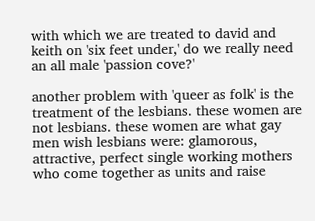with which we are treated to david and keith on 'six feet under,' do we really need an all male 'passion cove?'

another problem with 'queer as folk' is the treatment of the lesbians. these women are not lesbians. these women are what gay men wish lesbians were: glamorous, attractive, perfect single working mothers who come together as units and raise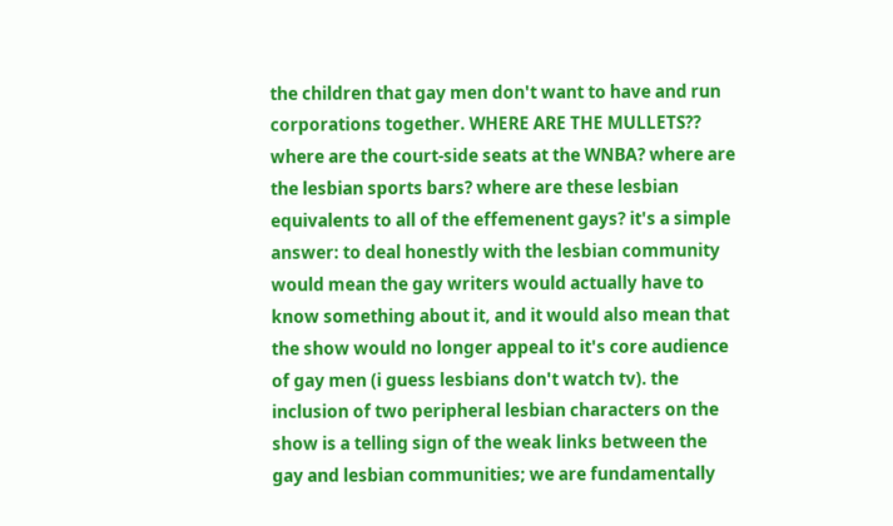the children that gay men don't want to have and run corporations together. WHERE ARE THE MULLETS?? where are the court-side seats at the WNBA? where are the lesbian sports bars? where are these lesbian equivalents to all of the effemenent gays? it's a simple answer: to deal honestly with the lesbian community would mean the gay writers would actually have to know something about it, and it would also mean that the show would no longer appeal to it's core audience of gay men (i guess lesbians don't watch tv). the inclusion of two peripheral lesbian characters on the show is a telling sign of the weak links between the gay and lesbian communities; we are fundamentally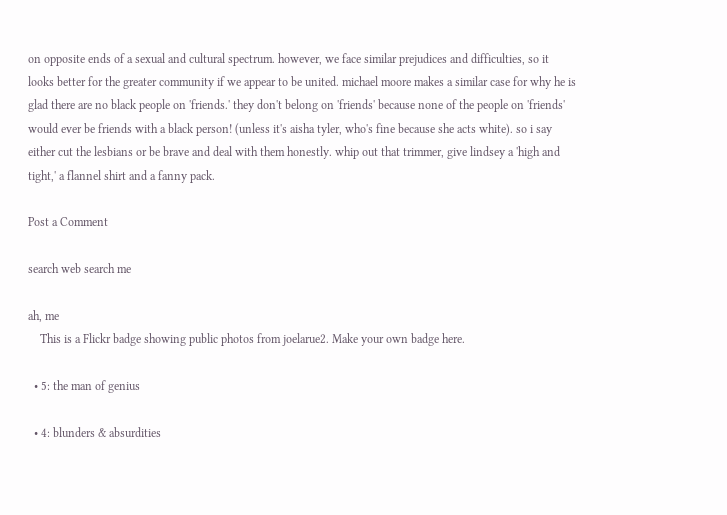on opposite ends of a sexual and cultural spectrum. however, we face similar prejudices and difficulties, so it looks better for the greater community if we appear to be united. michael moore makes a similar case for why he is glad there are no black people on 'friends.' they don't belong on 'friends' because none of the people on 'friends' would ever be friends with a black person! (unless it's aisha tyler, who's fine because she acts white). so i say either cut the lesbians or be brave and deal with them honestly. whip out that trimmer, give lindsey a 'high and tight,' a flannel shirt and a fanny pack.

Post a Comment

search web search me

ah, me
    This is a Flickr badge showing public photos from joelarue2. Make your own badge here.

  • 5: the man of genius

  • 4: blunders & absurdities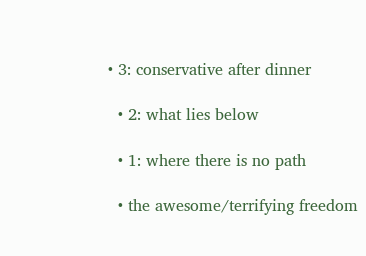• 3: conservative after dinner

  • 2: what lies below

  • 1: where there is no path

  • the awesome/terrifying freedom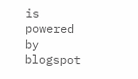is powered by blogspot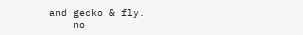and gecko & fly.
    no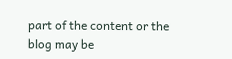part of the content or the blog may be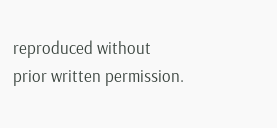reproduced without prior written permission.